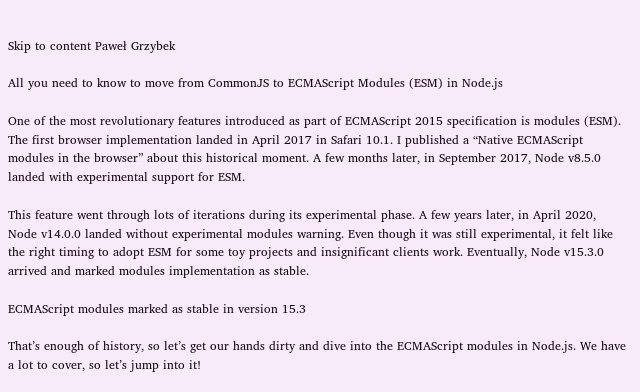Skip to content Paweł Grzybek

All you need to know to move from CommonJS to ECMAScript Modules (ESM) in Node.js

One of the most revolutionary features introduced as part of ECMAScript 2015 specification is modules (ESM). The first browser implementation landed in April 2017 in Safari 10.1. I published a “Native ECMAScript modules in the browser” about this historical moment. A few months later, in September 2017, Node v8.5.0 landed with experimental support for ESM.

This feature went through lots of iterations during its experimental phase. A few years later, in April 2020, Node v14.0.0 landed without experimental modules warning. Even though it was still experimental, it felt like the right timing to adopt ESM for some toy projects and insignificant clients work. Eventually, Node v15.3.0 arrived and marked modules implementation as stable.

ECMAScript modules marked as stable in version 15.3

That’s enough of history, so let’s get our hands dirty and dive into the ECMAScript modules in Node.js. We have a lot to cover, so let’s jump into it!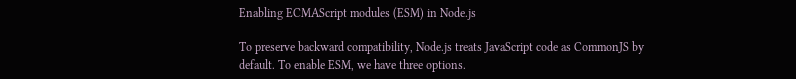Enabling ECMAScript modules (ESM) in Node.js

To preserve backward compatibility, Node.js treats JavaScript code as CommonJS by default. To enable ESM, we have three options.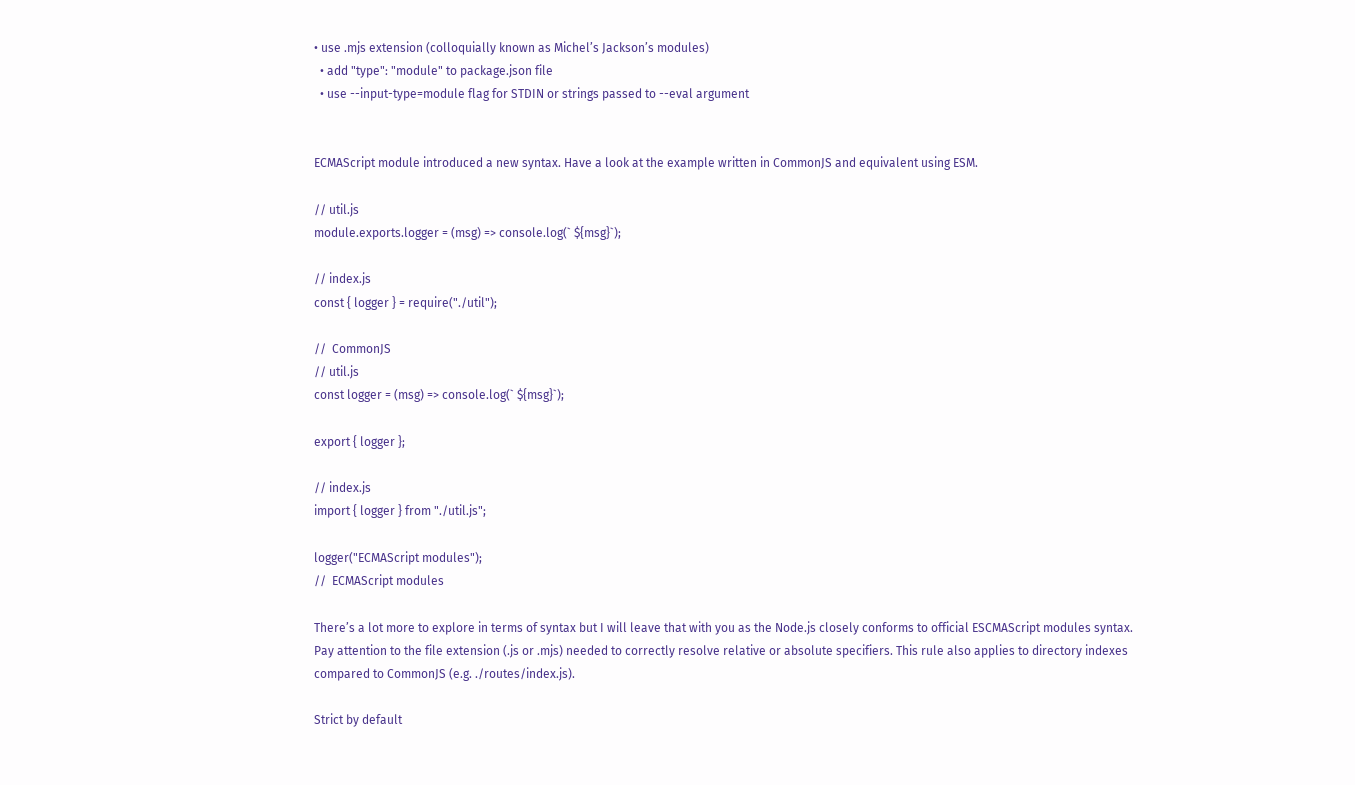• use .mjs extension (colloquially known as Michel’s Jackson’s modules)
  • add "type": "module" to package.json file
  • use --input-type=module flag for STDIN or strings passed to --eval argument


ECMAScript module introduced a new syntax. Have a look at the example written in CommonJS and equivalent using ESM.

// util.js
module.exports.logger = (msg) => console.log(` ${msg}`);

// index.js
const { logger } = require("./util");

//  CommonJS
// util.js
const logger = (msg) => console.log(` ${msg}`);

export { logger };

// index.js
import { logger } from "./util.js";

logger("ECMAScript modules");
//  ECMAScript modules

There’s a lot more to explore in terms of syntax but I will leave that with you as the Node.js closely conforms to official ESCMAScript modules syntax. Pay attention to the file extension (.js or .mjs) needed to correctly resolve relative or absolute specifiers. This rule also applies to directory indexes compared to CommonJS (e.g. ./routes/index.js).

Strict by default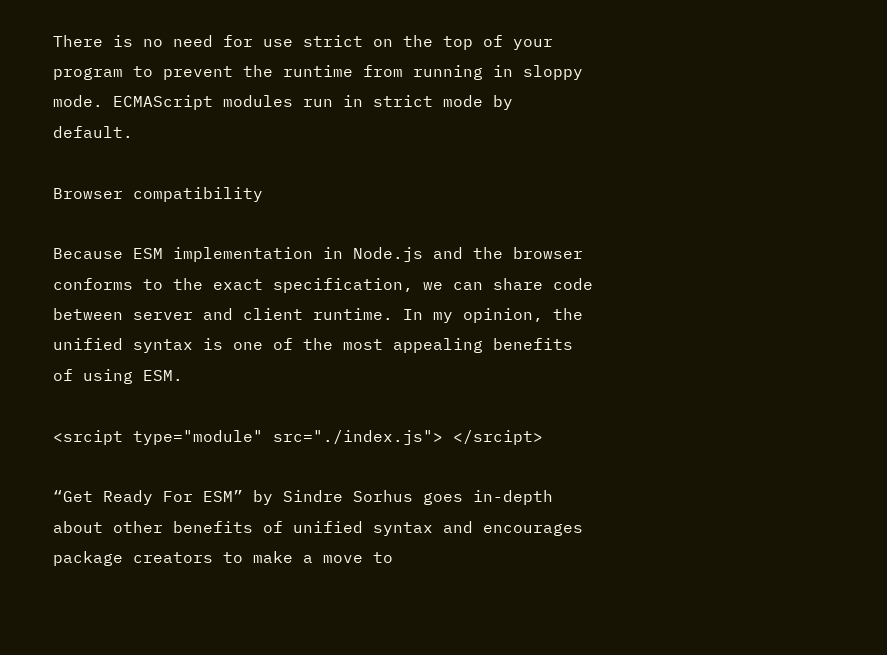There is no need for use strict on the top of your program to prevent the runtime from running in sloppy mode. ECMAScript modules run in strict mode by default.

Browser compatibility

Because ESM implementation in Node.js and the browser conforms to the exact specification, we can share code between server and client runtime. In my opinion, the unified syntax is one of the most appealing benefits of using ESM.

<srcipt type="module" src="./index.js"> </srcipt>

“Get Ready For ESM” by Sindre Sorhus goes in-depth about other benefits of unified syntax and encourages package creators to make a move to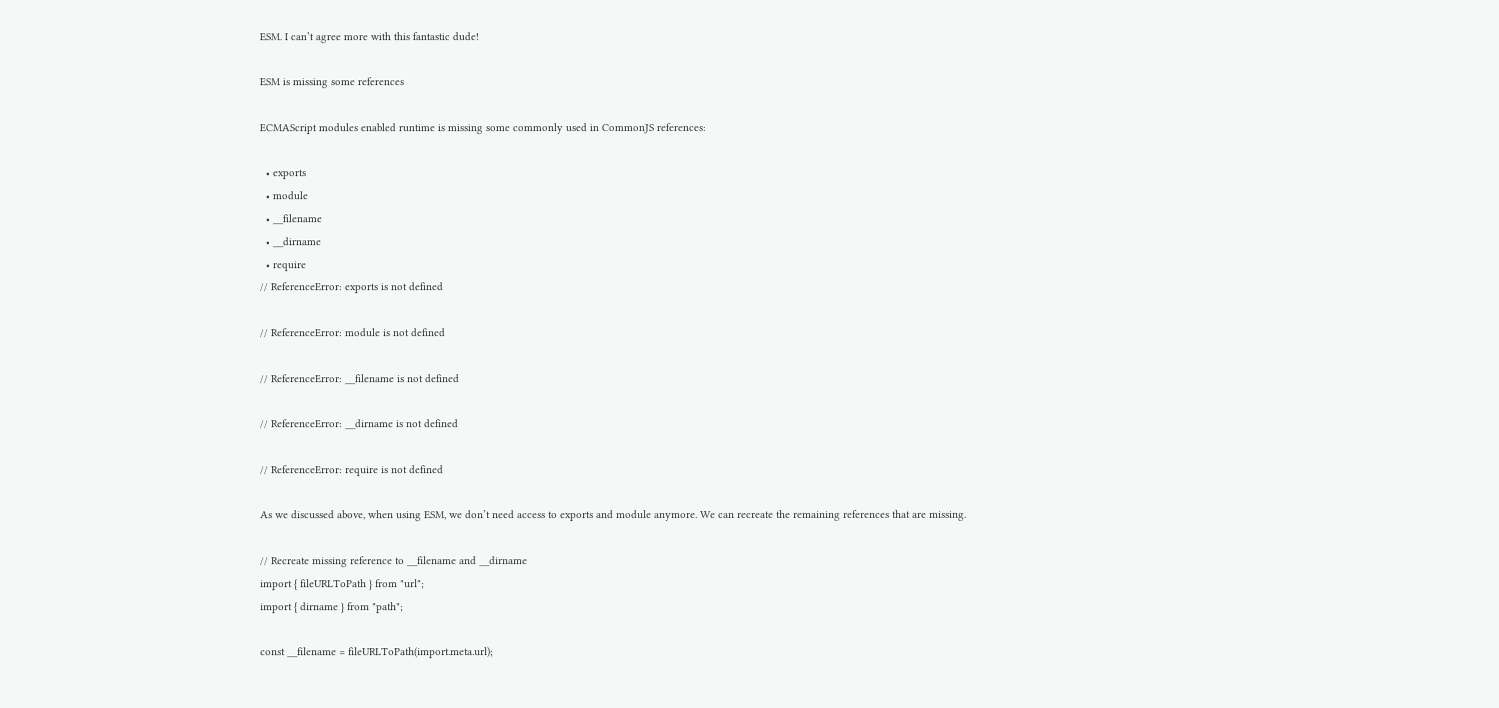ESM. I can’t agree more with this fantastic dude!

ESM is missing some references

ECMAScript modules enabled runtime is missing some commonly used in CommonJS references:

  • exports
  • module
  • __filename
  • __dirname
  • require
// ReferenceError: exports is not defined

// ReferenceError: module is not defined

// ReferenceError: __filename is not defined

// ReferenceError: __dirname is not defined

// ReferenceError: require is not defined

As we discussed above, when using ESM, we don’t need access to exports and module anymore. We can recreate the remaining references that are missing.

// Recreate missing reference to __filename and __dirname
import { fileURLToPath } from "url";
import { dirname } from "path";

const __filename = fileURLToPath(import.meta.url);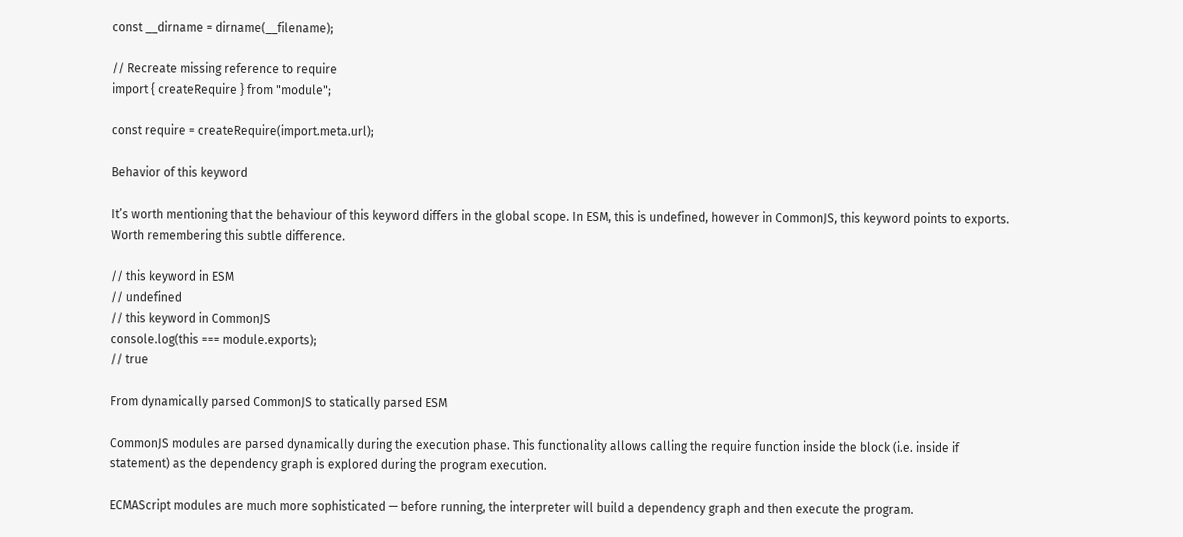const __dirname = dirname(__filename);

// Recreate missing reference to require
import { createRequire } from "module";

const require = createRequire(import.meta.url);

Behavior of this keyword

It’s worth mentioning that the behaviour of this keyword differs in the global scope. In ESM, this is undefined, however in CommonJS, this keyword points to exports. Worth remembering this subtle difference.

// this keyword in ESM
// undefined
// this keyword in CommonJS
console.log(this === module.exports);
// true

From dynamically parsed CommonJS to statically parsed ESM

CommonJS modules are parsed dynamically during the execution phase. This functionality allows calling the require function inside the block (i.e. inside if statement) as the dependency graph is explored during the program execution.

ECMAScript modules are much more sophisticated — before running, the interpreter will build a dependency graph and then execute the program.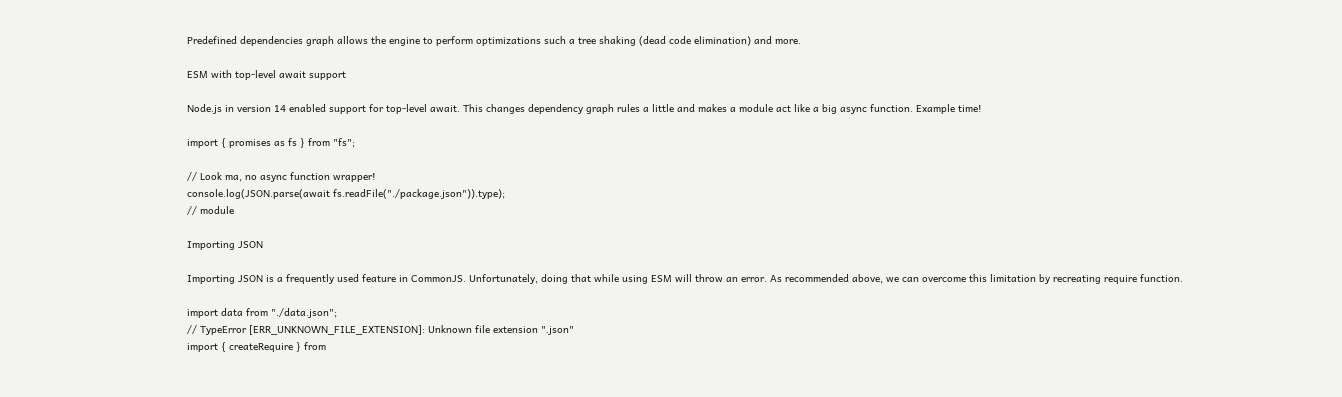Predefined dependencies graph allows the engine to perform optimizations such a tree shaking (dead code elimination) and more.

ESM with top-level await support

Node.js in version 14 enabled support for top-level await. This changes dependency graph rules a little and makes a module act like a big async function. Example time!

import { promises as fs } from "fs";

// Look ma, no async function wrapper!
console.log(JSON.parse(await fs.readFile("./package.json")).type);
// module

Importing JSON

Importing JSON is a frequently used feature in CommonJS. Unfortunately, doing that while using ESM will throw an error. As recommended above, we can overcome this limitation by recreating require function.

import data from "./data.json";
// TypeError [ERR_UNKNOWN_FILE_EXTENSION]: Unknown file extension ".json"
import { createRequire } from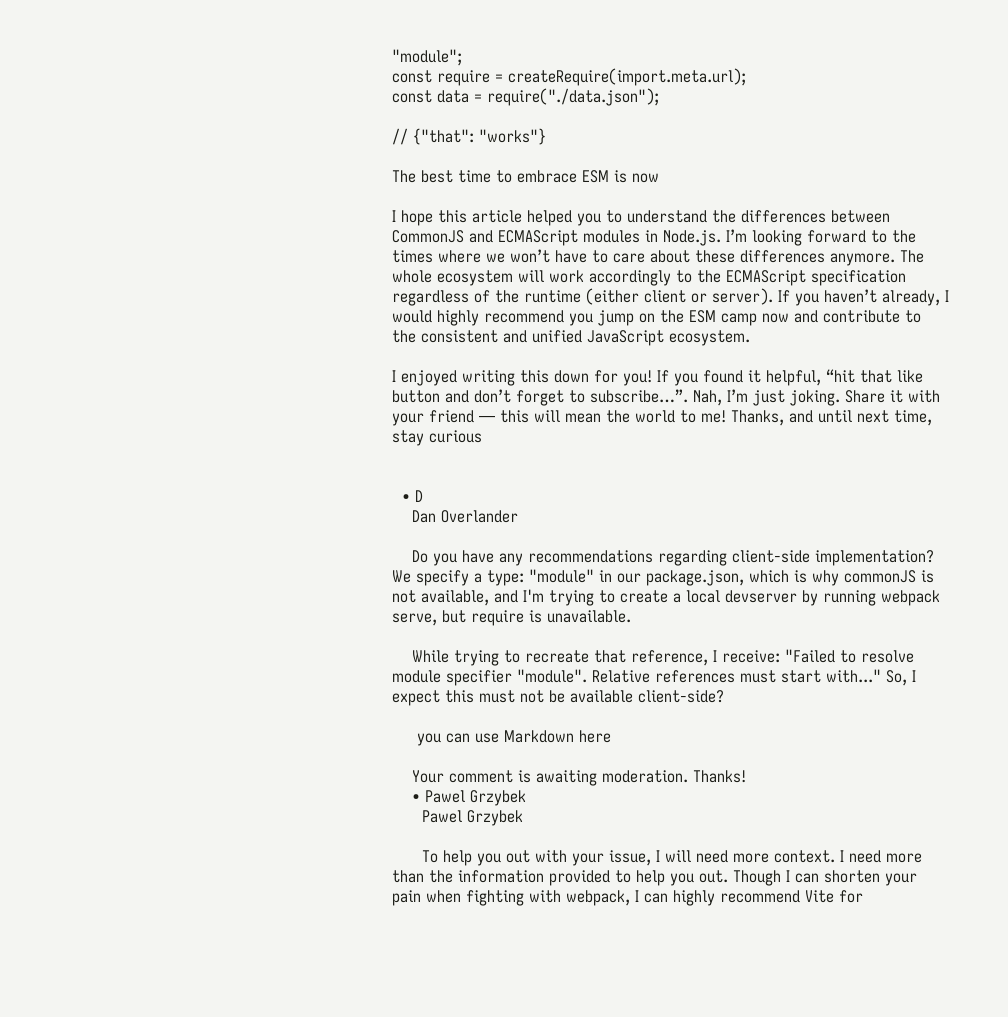"module";
const require = createRequire(import.meta.url);
const data = require("./data.json");

// {"that": "works"}

The best time to embrace ESM is now

I hope this article helped you to understand the differences between CommonJS and ECMAScript modules in Node.js. I’m looking forward to the times where we won’t have to care about these differences anymore. The whole ecosystem will work accordingly to the ECMAScript specification regardless of the runtime (either client or server). If you haven’t already, I would highly recommend you jump on the ESM camp now and contribute to the consistent and unified JavaScript ecosystem.

I enjoyed writing this down for you! If you found it helpful, “hit that like button and don’t forget to subscribe…”. Nah, I’m just joking. Share it with your friend — this will mean the world to me! Thanks, and until next time, stay curious


  • D
    Dan Overlander

    Do you have any recommendations regarding client-side implementation? We specify a type: "module" in our package.json, which is why commonJS is not available, and I'm trying to create a local devserver by running webpack serve, but require is unavailable.

    While trying to recreate that reference, I receive: "Failed to resolve module specifier "module". Relative references must start with..." So, I expect this must not be available client-side?

     you can use Markdown here

    Your comment is awaiting moderation. Thanks!
    • Pawel Grzybek
      Pawel Grzybek

      To help you out with your issue, I will need more context. I need more than the information provided to help you out. Though I can shorten your pain when fighting with webpack, I can highly recommend Vite for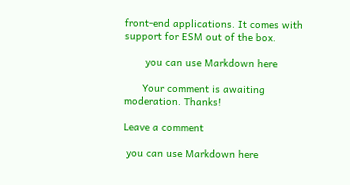front-end applications. It comes with support for ESM out of the box.

       you can use Markdown here

      Your comment is awaiting moderation. Thanks!

Leave a comment

 you can use Markdown here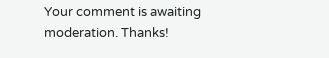Your comment is awaiting moderation. Thanks!